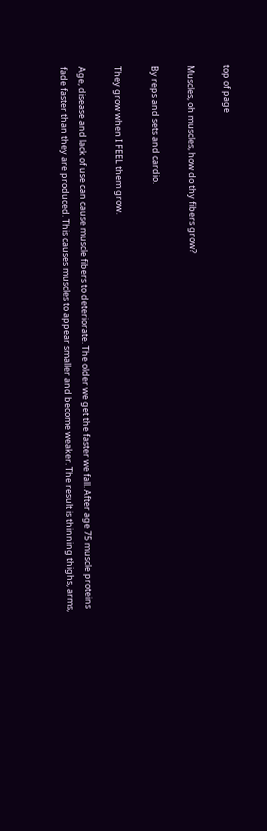top of page

Muscles, oh muscles, how do thy fibers grow?

By reps and sets and cardio.

They grow when I FEEL them grow.

Age, disease and lack of use can cause muscle fibers to deteriorate. The older we get the faster we fall. After age 75 muscle proteins fade faster than they are produced. This causes muscles to appear smaller and become weaker. The result is thinning thighs, arms,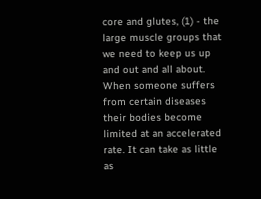core and glutes, (1) - the large muscle groups that we need to keep us up and out and all about. When someone suffers from certain diseases their bodies become limited at an accelerated rate. It can take as little as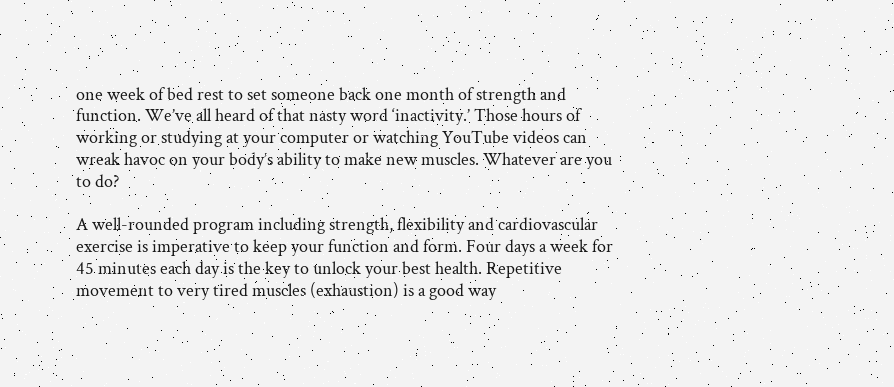one week of bed rest to set someone back one month of strength and function. We’ve all heard of that nasty word ‘inactivity.’ Those hours of working or studying at your computer or watching YouTube videos can wreak havoc on your body’s ability to make new muscles. Whatever are you to do?

A well-rounded program including strength, flexibility and cardiovascular exercise is imperative to keep your function and form. Four days a week for 45 minutes each day is the key to unlock your best health. Repetitive movement to very tired muscles (exhaustion) is a good way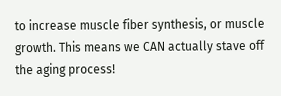to increase muscle fiber synthesis, or muscle growth. This means we CAN actually stave off the aging process!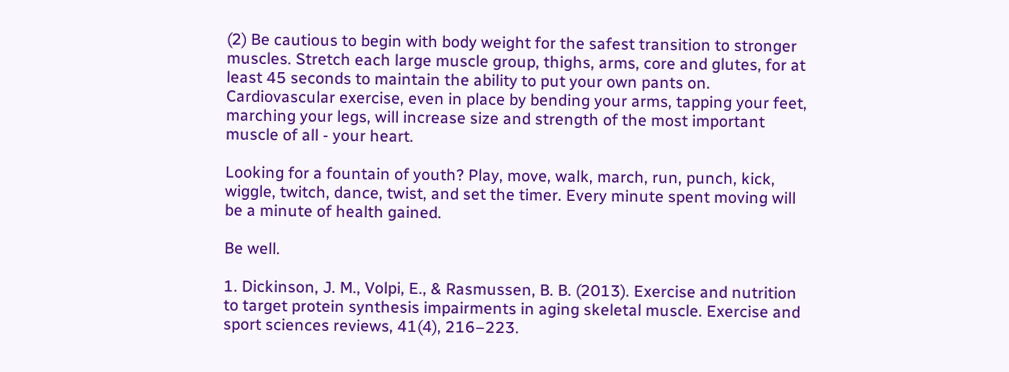(2) Be cautious to begin with body weight for the safest transition to stronger muscles. Stretch each large muscle group, thighs, arms, core and glutes, for at least 45 seconds to maintain the ability to put your own pants on. Cardiovascular exercise, even in place by bending your arms, tapping your feet, marching your legs, will increase size and strength of the most important muscle of all - your heart.

Looking for a fountain of youth? Play, move, walk, march, run, punch, kick, wiggle, twitch, dance, twist, and set the timer. Every minute spent moving will be a minute of health gained.

Be well.

1. Dickinson, J. M., Volpi, E., & Rasmussen, B. B. (2013). Exercise and nutrition to target protein synthesis impairments in aging skeletal muscle. Exercise and sport sciences reviews, 41(4), 216–223.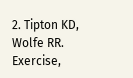2. Tipton KD, Wolfe RR. Exercise,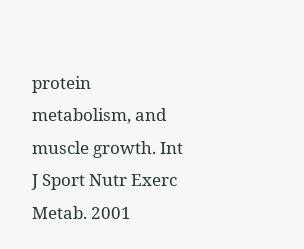protein metabolism, and muscle growth. Int J Sport Nutr Exerc Metab. 2001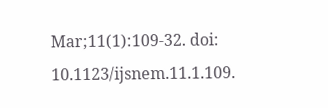Mar;11(1):109-32. doi: 10.1123/ijsnem.11.1.109.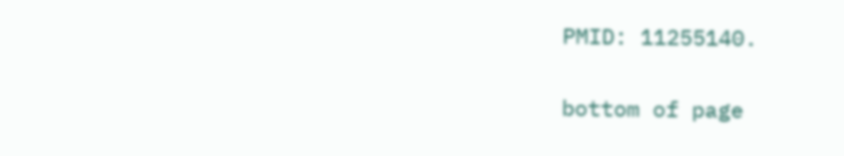PMID: 11255140.


bottom of page